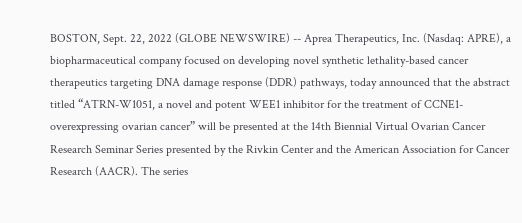BOSTON, Sept. 22, 2022 (GLOBE NEWSWIRE) -- Aprea Therapeutics, Inc. (Nasdaq: APRE), a biopharmaceutical company focused on developing novel synthetic lethality-based cancer therapeutics targeting DNA damage response (DDR) pathways, today announced that the abstract titled “ATRN-W1051, a novel and potent WEE1 inhibitor for the treatment of CCNE1-overexpressing ovarian cancer” will be presented at the 14th Biennial Virtual Ovarian Cancer Research Seminar Series presented by the Rivkin Center and the American Association for Cancer Research (AACR). The series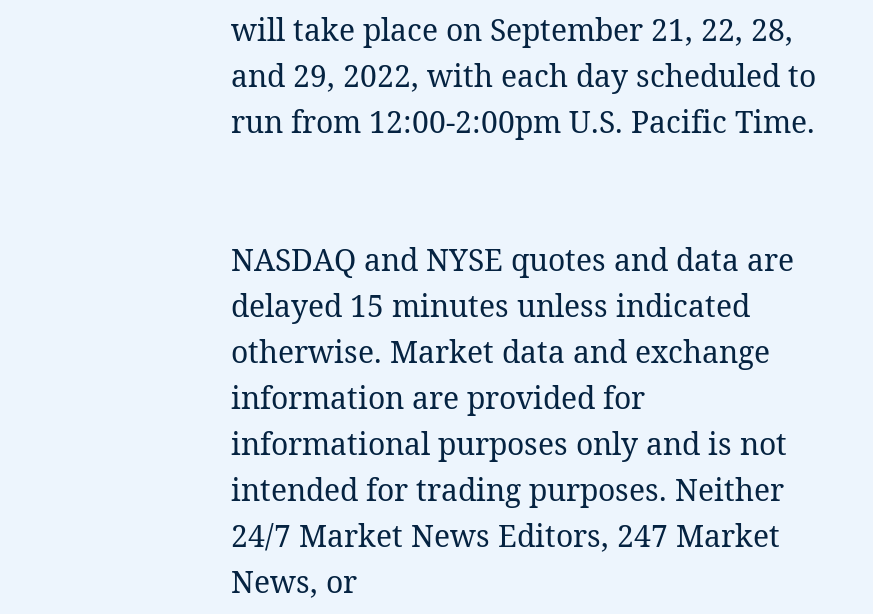will take place on September 21, 22, 28, and 29, 2022, with each day scheduled to run from 12:00-2:00pm U.S. Pacific Time.


NASDAQ and NYSE quotes and data are delayed 15 minutes unless indicated otherwise. Market data and exchange information are provided for informational purposes only and is not intended for trading purposes. Neither 24/7 Market News Editors, 247 Market News, or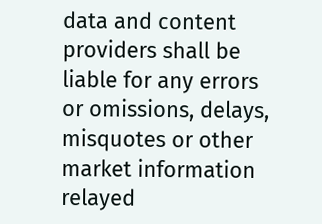data and content providers shall be liable for any errors or omissions, delays, misquotes or other market information relayed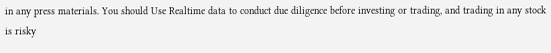in any press materials. You should Use Realtime data to conduct due diligence before investing or trading, and trading in any stock is risky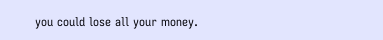you could lose all your money.